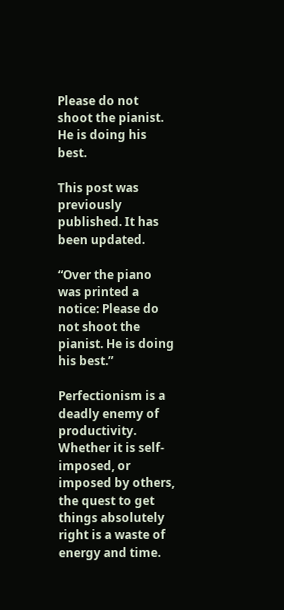Please do not shoot the pianist. He is doing his best.

This post was previously published. It has been updated.

“Over the piano was printed a notice: Please do not shoot the pianist. He is doing his best.”

Perfectionism is a deadly enemy of productivity. Whether it is self-imposed, or imposed by others, the quest to get things absolutely right is a waste of energy and time.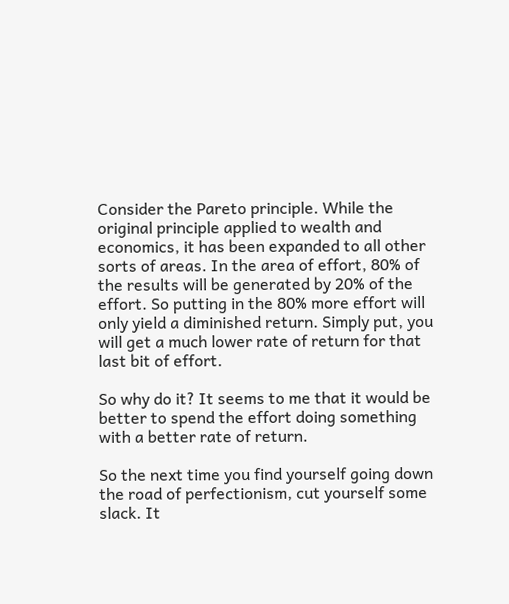Consider the Pareto principle. While the original principle applied to wealth and economics, it has been expanded to all other sorts of areas. In the area of effort, 80% of the results will be generated by 20% of the effort. So putting in the 80% more effort will only yield a diminished return. Simply put, you will get a much lower rate of return for that last bit of effort.

So why do it? It seems to me that it would be better to spend the effort doing something with a better rate of return.

So the next time you find yourself going down the road of perfectionism, cut yourself some slack. It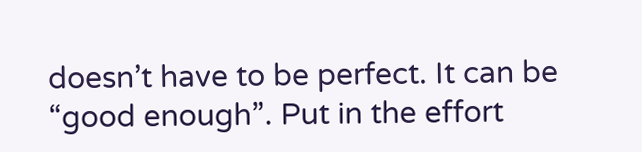doesn’t have to be perfect. It can be “good enough”. Put in the effort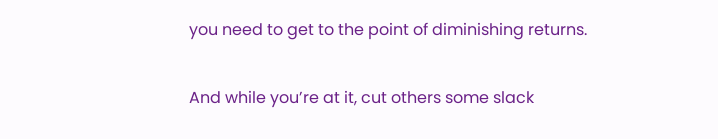you need to get to the point of diminishing returns.

And while you’re at it, cut others some slack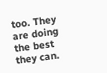too. They are doing the best they can.